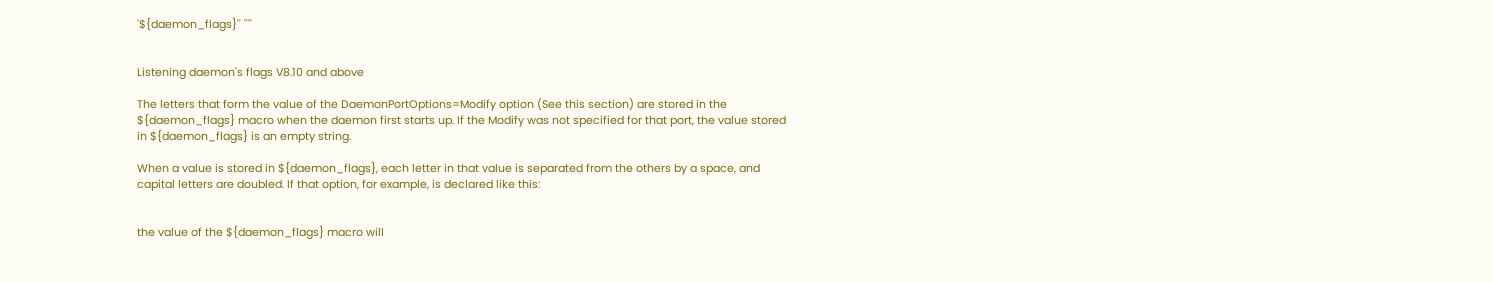'${daemon_flags}'' ''''


Listening daemon's flags V8.10 and above

The letters that form the value of the DaemonPortOptions=Modify option (See this section) are stored in the ${daemon_flags} macro when the daemon first starts up. If the Modify was not specified for that port, the value stored in ${daemon_flags} is an empty string.

When a value is stored in ${daemon_flags}, each letter in that value is separated from the others by a space, and capital letters are doubled. If that option, for example, is declared like this:


the value of the ${daemon_flags} macro will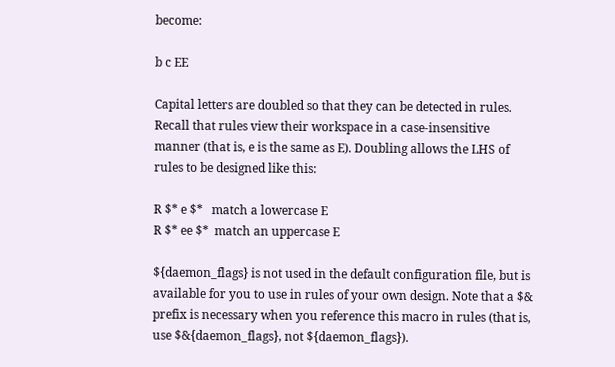become:

b c EE

Capital letters are doubled so that they can be detected in rules. Recall that rules view their workspace in a case-insensitive manner (that is, e is the same as E). Doubling allows the LHS of rules to be designed like this:

R $* e $*   match a lowercase E
R $* ee $*  match an uppercase E

${daemon_flags} is not used in the default configuration file, but is available for you to use in rules of your own design. Note that a $& prefix is necessary when you reference this macro in rules (that is, use $&{daemon_flags}, not ${daemon_flags}).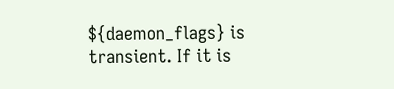${daemon_flags} is transient. If it is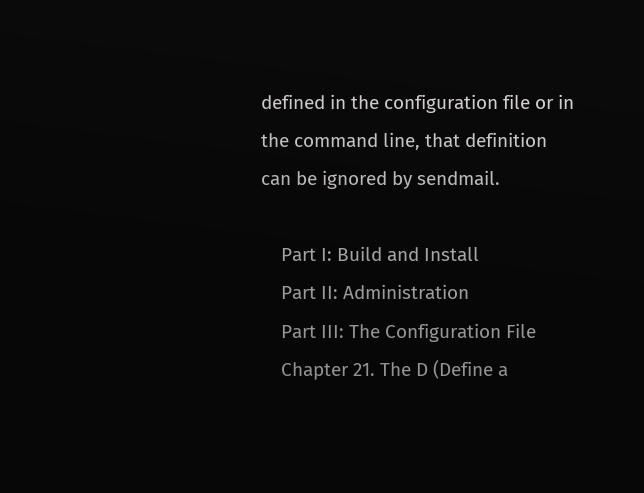defined in the configuration file or in the command line, that definition can be ignored by sendmail.

    Part I: Build and Install
    Part II: Administration
    Part III: The Configuration File
    Chapter 21. The D (Define a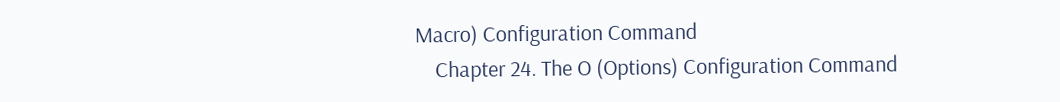Macro) Configuration Command
    Chapter 24. The O (Options) Configuration Command